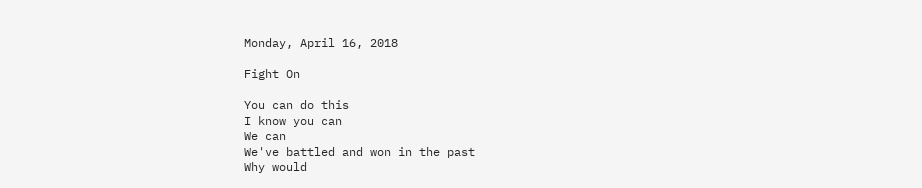Monday, April 16, 2018

Fight On

You can do this
I know you can
We can
We've battled and won in the past
Why would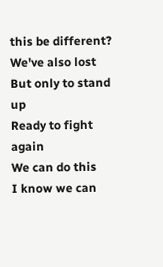this be different?
We've also lost
But only to stand up
Ready to fight again
We can do this
I know we can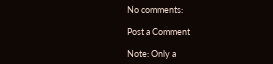No comments:

Post a Comment

Note: Only a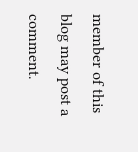member of this blog may post a comment.